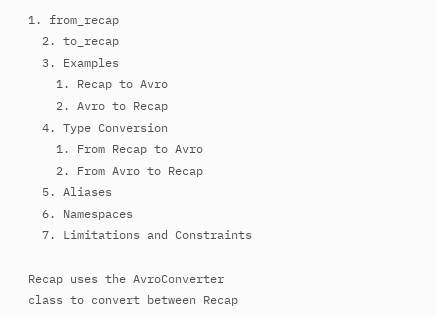1. from_recap
  2. to_recap
  3. Examples
    1. Recap to Avro
    2. Avro to Recap
  4. Type Conversion
    1. From Recap to Avro
    2. From Avro to Recap
  5. Aliases
  6. Namespaces
  7. Limitations and Constraints

Recap uses the AvroConverter class to convert between Recap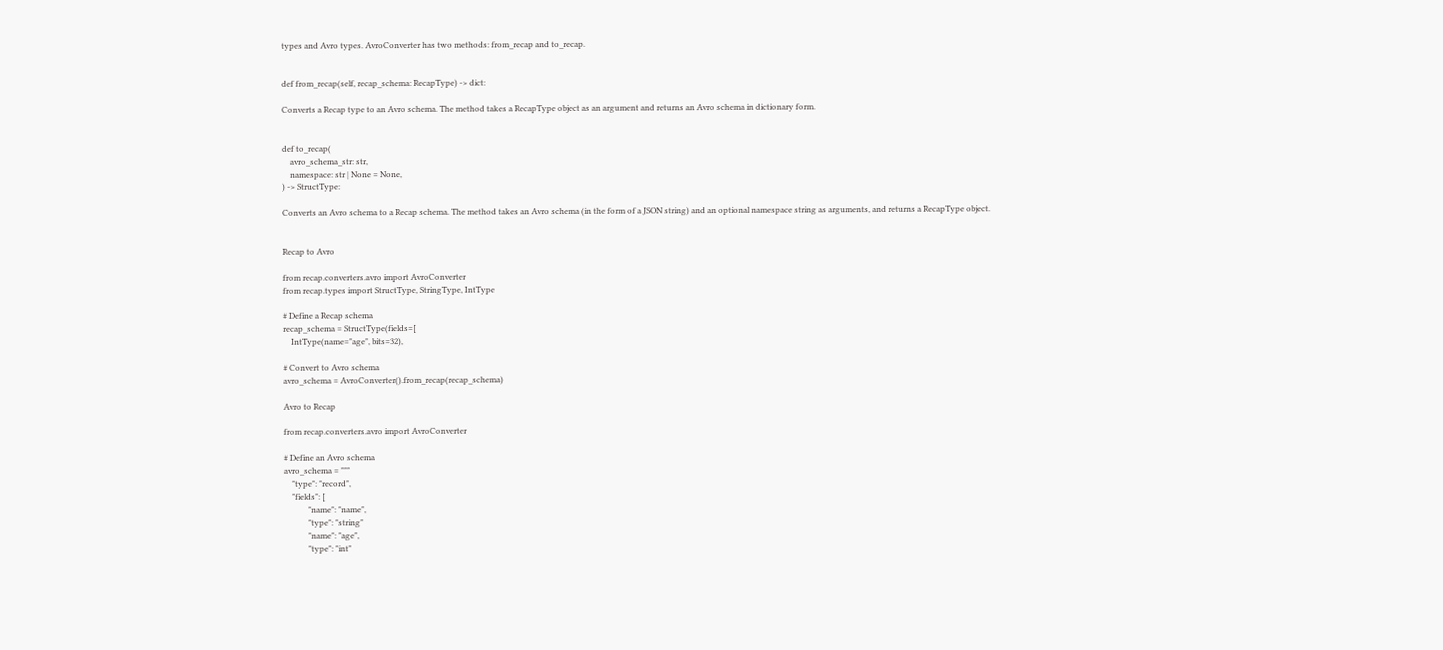types and Avro types. AvroConverter has two methods: from_recap and to_recap.


def from_recap(self, recap_schema: RecapType) -> dict:

Converts a Recap type to an Avro schema. The method takes a RecapType object as an argument and returns an Avro schema in dictionary form.


def to_recap(
    avro_schema_str: str,
    namespace: str | None = None,
) -> StructType:

Converts an Avro schema to a Recap schema. The method takes an Avro schema (in the form of a JSON string) and an optional namespace string as arguments, and returns a RecapType object.


Recap to Avro

from recap.converters.avro import AvroConverter
from recap.types import StructType, StringType, IntType

# Define a Recap schema
recap_schema = StructType(fields=[
    IntType(name="age", bits=32),

# Convert to Avro schema
avro_schema = AvroConverter().from_recap(recap_schema)

Avro to Recap

from recap.converters.avro import AvroConverter

# Define an Avro schema
avro_schema = """
    "type": "record",
    "fields": [
            "name": "name",
            "type": "string"
            "name": "age",
            "type": "int"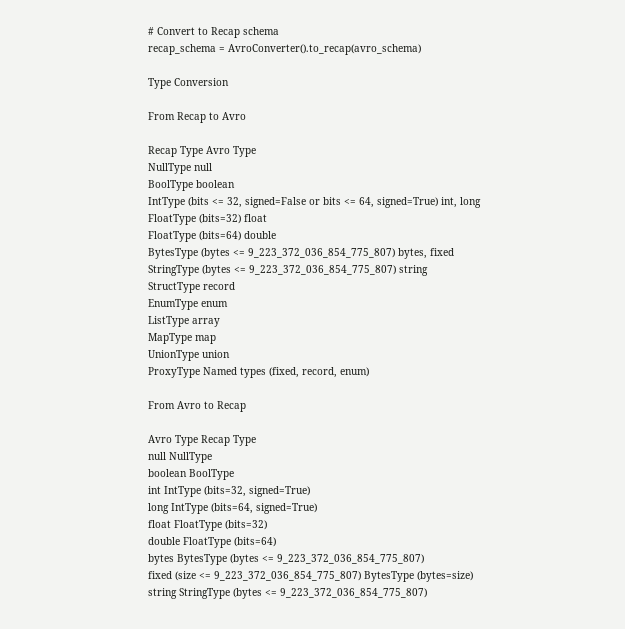# Convert to Recap schema
recap_schema = AvroConverter().to_recap(avro_schema)

Type Conversion

From Recap to Avro

Recap Type Avro Type
NullType null
BoolType boolean
IntType (bits <= 32, signed=False or bits <= 64, signed=True) int, long
FloatType (bits=32) float
FloatType (bits=64) double
BytesType (bytes <= 9_223_372_036_854_775_807) bytes, fixed
StringType (bytes <= 9_223_372_036_854_775_807) string
StructType record
EnumType enum
ListType array
MapType map
UnionType union
ProxyType Named types (fixed, record, enum)

From Avro to Recap

Avro Type Recap Type
null NullType
boolean BoolType
int IntType (bits=32, signed=True)
long IntType (bits=64, signed=True)
float FloatType (bits=32)
double FloatType (bits=64)
bytes BytesType (bytes <= 9_223_372_036_854_775_807)
fixed (size <= 9_223_372_036_854_775_807) BytesType (bytes=size)
string StringType (bytes <= 9_223_372_036_854_775_807)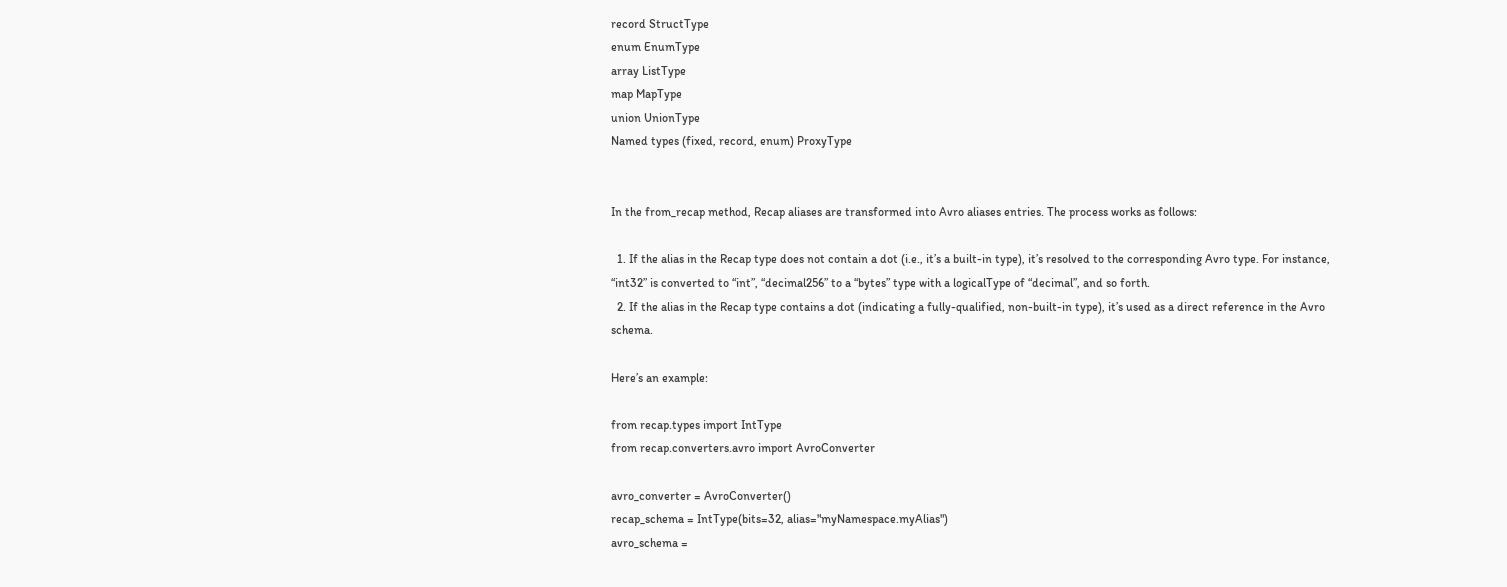record StructType
enum EnumType
array ListType
map MapType
union UnionType
Named types (fixed, record, enum) ProxyType


In the from_recap method, Recap aliases are transformed into Avro aliases entries. The process works as follows:

  1. If the alias in the Recap type does not contain a dot (i.e., it’s a built-in type), it’s resolved to the corresponding Avro type. For instance, “int32” is converted to “int”, “decimal256” to a “bytes” type with a logicalType of “decimal”, and so forth.
  2. If the alias in the Recap type contains a dot (indicating a fully-qualified, non-built-in type), it’s used as a direct reference in the Avro schema.

Here’s an example:

from recap.types import IntType
from recap.converters.avro import AvroConverter

avro_converter = AvroConverter()
recap_schema = IntType(bits=32, alias="myNamespace.myAlias")
avro_schema =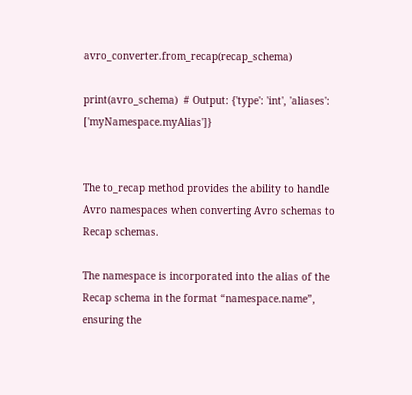avro_converter.from_recap(recap_schema)

print(avro_schema)  # Output: {'type': 'int', 'aliases': ['myNamespace.myAlias']}


The to_recap method provides the ability to handle Avro namespaces when converting Avro schemas to Recap schemas.

The namespace is incorporated into the alias of the Recap schema in the format “namespace.name”, ensuring the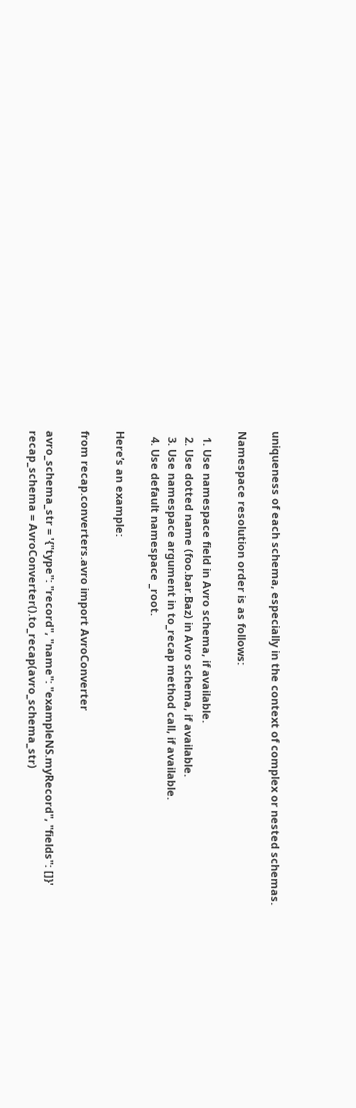uniqueness of each schema, especially in the context of complex or nested schemas.

Namespace resolution order is as follows:

  1. Use namespace field in Avro schema, if available.
  2. Use dotted name (foo.bar.Baz) in Avro schema, if available.
  3. Use namespace argument in to_recap method call, if available.
  4. Use default namespace _root.

Here’s an example:

from recap.converters.avro import AvroConverter

avro_schema_str = '{"type": "record", "name": "exampleNS.myRecord", "fields": []}'
recap_schema = AvroConverter().to_recap(avro_schema_str)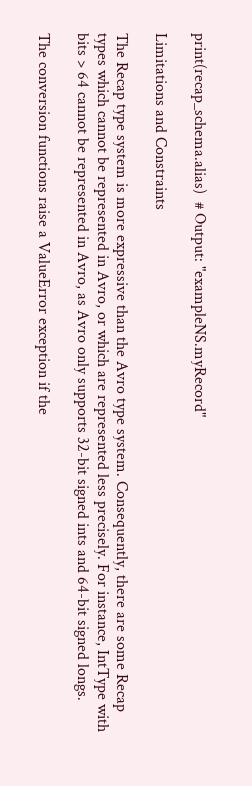print(recap_schema.alias)  # Output: "exampleNS.myRecord"

Limitations and Constraints

The Recap type system is more expressive than the Avro type system. Consequently, there are some Recap types which cannot be represented in Avro, or which are represented less precisely. For instance, IntType with bits > 64 cannot be represented in Avro, as Avro only supports 32-bit signed ints and 64-bit signed longs.

The conversion functions raise a ValueError exception if the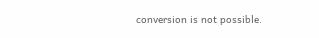conversion is not possible.